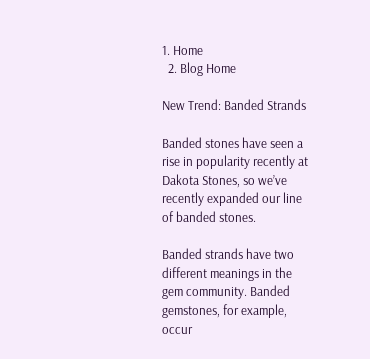1. Home
  2. Blog Home

New Trend: Banded Strands

Banded stones have seen a rise in popularity recently at Dakota Stones, so we’ve recently expanded our line of banded stones.

Banded strands have two different meanings in the gem community. Banded gemstones, for example, occur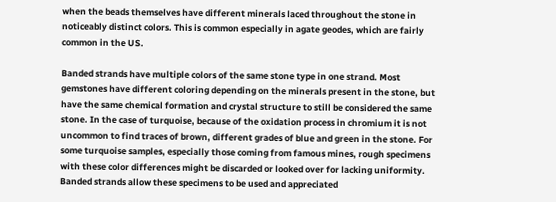when the beads themselves have different minerals laced throughout the stone in noticeably distinct colors. This is common especially in agate geodes, which are fairly common in the US.

Banded strands have multiple colors of the same stone type in one strand. Most gemstones have different coloring depending on the minerals present in the stone, but have the same chemical formation and crystal structure to still be considered the same stone. In the case of turquoise, because of the oxidation process in chromium it is not uncommon to find traces of brown, different grades of blue and green in the stone. For some turquoise samples, especially those coming from famous mines, rough specimens with these color differences might be discarded or looked over for lacking uniformity. Banded strands allow these specimens to be used and appreciated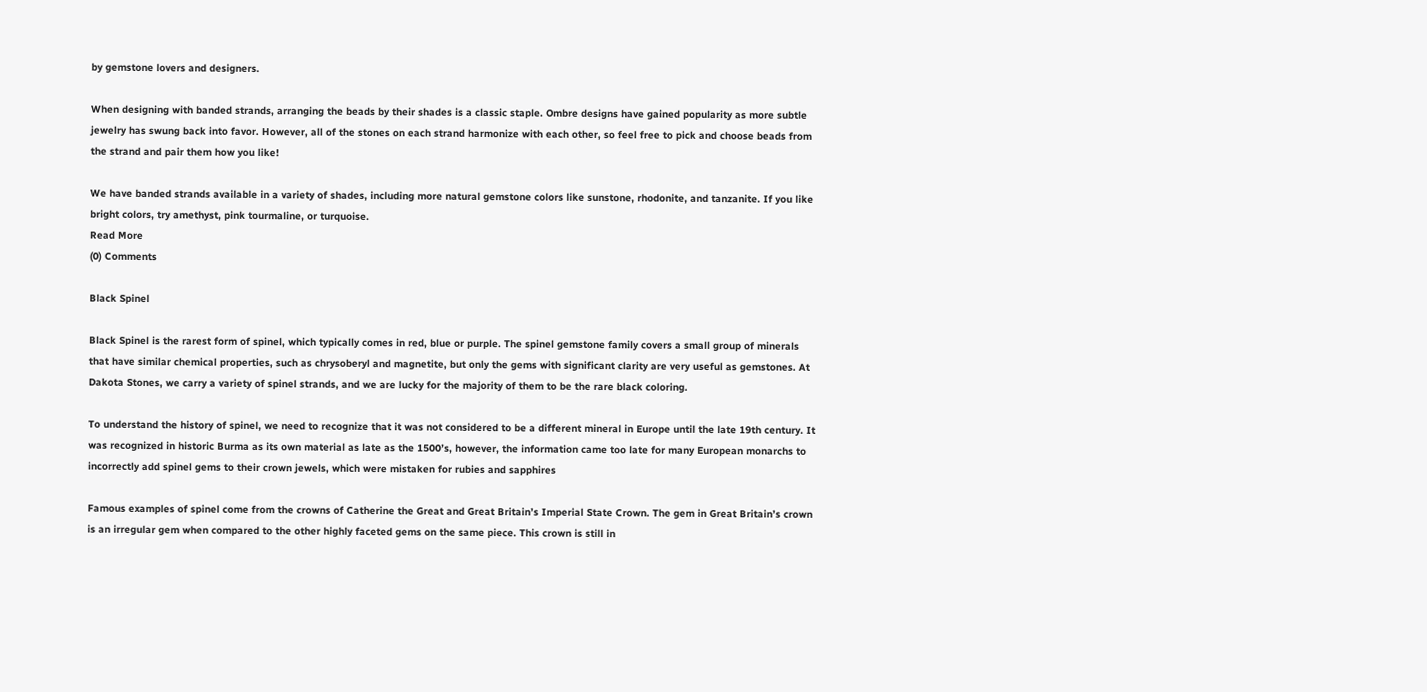by gemstone lovers and designers.

When designing with banded strands, arranging the beads by their shades is a classic staple. Ombre designs have gained popularity as more subtle jewelry has swung back into favor. However, all of the stones on each strand harmonize with each other, so feel free to pick and choose beads from the strand and pair them how you like!

We have banded strands available in a variety of shades, including more natural gemstone colors like sunstone, rhodonite, and tanzanite. If you like bright colors, try amethyst, pink tourmaline, or turquoise.
Read More
(0) Comments

Black Spinel

Black Spinel is the rarest form of spinel, which typically comes in red, blue or purple. The spinel gemstone family covers a small group of minerals that have similar chemical properties, such as chrysoberyl and magnetite, but only the gems with significant clarity are very useful as gemstones. At Dakota Stones, we carry a variety of spinel strands, and we are lucky for the majority of them to be the rare black coloring.

To understand the history of spinel, we need to recognize that it was not considered to be a different mineral in Europe until the late 19th century. It was recognized in historic Burma as its own material as late as the 1500’s, however, the information came too late for many European monarchs to incorrectly add spinel gems to their crown jewels, which were mistaken for rubies and sapphires

Famous examples of spinel come from the crowns of Catherine the Great and Great Britain’s Imperial State Crown. The gem in Great Britain’s crown is an irregular gem when compared to the other highly faceted gems on the same piece. This crown is still in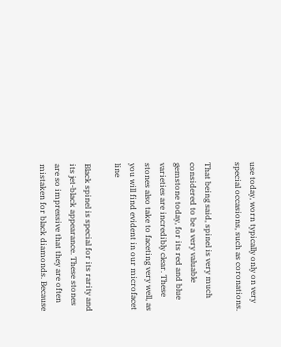use today, worn typically only on very special occasions, such as coronations.

That being said, spinel is very much considered to be a very valuable gemstone today, for its red and blue varieties are incredibly clear. These stones also take to faceting very well, as you will find evident in our microfacet line

Black spinel is special for its rarity and its jet-black appearance. These stones are so impressive that they are often mistaken for black diamonds. Because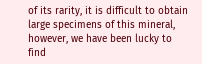of its rarity, it is difficult to obtain large specimens of this mineral, however, we have been lucky to find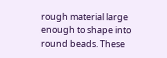rough material large enough to shape into round beads. These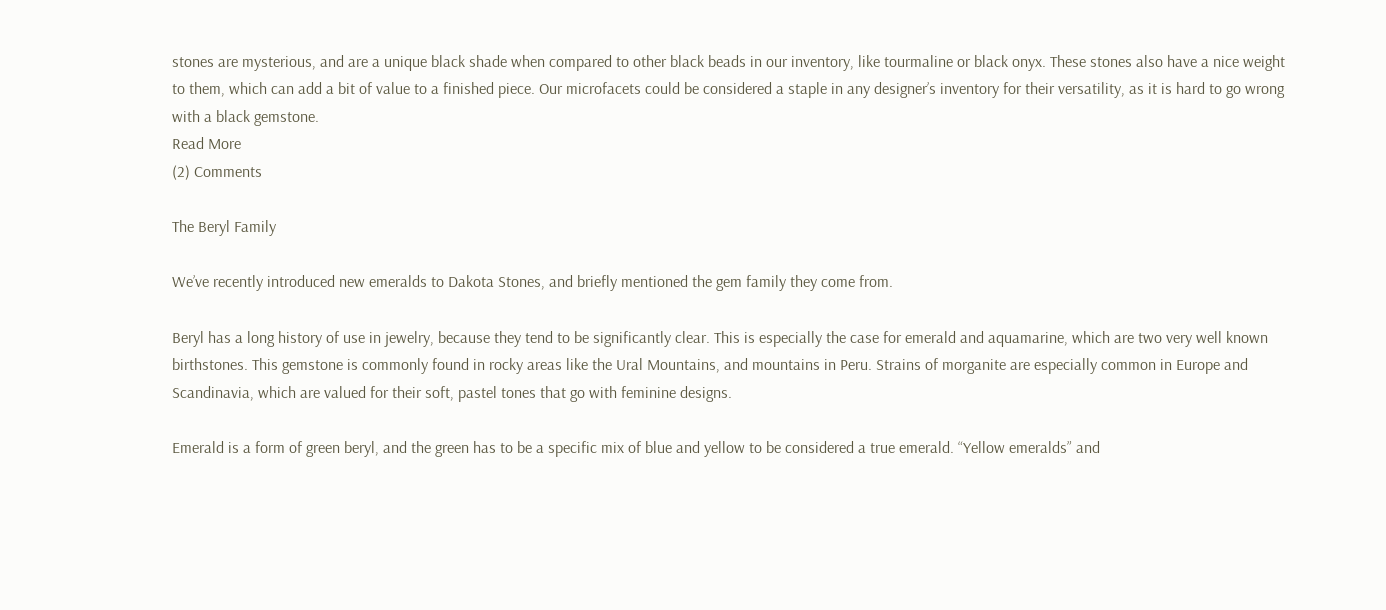stones are mysterious, and are a unique black shade when compared to other black beads in our inventory, like tourmaline or black onyx. These stones also have a nice weight to them, which can add a bit of value to a finished piece. Our microfacets could be considered a staple in any designer’s inventory for their versatility, as it is hard to go wrong with a black gemstone.
Read More
(2) Comments

The Beryl Family

We’ve recently introduced new emeralds to Dakota Stones, and briefly mentioned the gem family they come from.

Beryl has a long history of use in jewelry, because they tend to be significantly clear. This is especially the case for emerald and aquamarine, which are two very well known birthstones. This gemstone is commonly found in rocky areas like the Ural Mountains, and mountains in Peru. Strains of morganite are especially common in Europe and Scandinavia, which are valued for their soft, pastel tones that go with feminine designs.

Emerald is a form of green beryl, and the green has to be a specific mix of blue and yellow to be considered a true emerald. “Yellow emeralds” and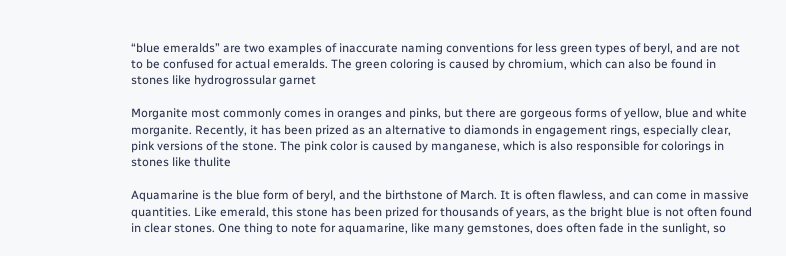“blue emeralds” are two examples of inaccurate naming conventions for less green types of beryl, and are not to be confused for actual emeralds. The green coloring is caused by chromium, which can also be found in stones like hydrogrossular garnet

Morganite most commonly comes in oranges and pinks, but there are gorgeous forms of yellow, blue and white morganite. Recently, it has been prized as an alternative to diamonds in engagement rings, especially clear, pink versions of the stone. The pink color is caused by manganese, which is also responsible for colorings in stones like thulite

Aquamarine is the blue form of beryl, and the birthstone of March. It is often flawless, and can come in massive quantities. Like emerald, this stone has been prized for thousands of years, as the bright blue is not often found in clear stones. One thing to note for aquamarine, like many gemstones, does often fade in the sunlight, so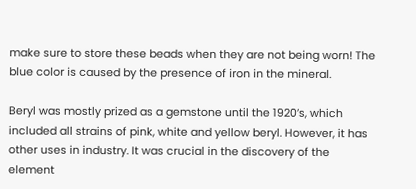make sure to store these beads when they are not being worn! The blue color is caused by the presence of iron in the mineral.

Beryl was mostly prized as a gemstone until the 1920’s, which included all strains of pink, white and yellow beryl. However, it has other uses in industry. It was crucial in the discovery of the element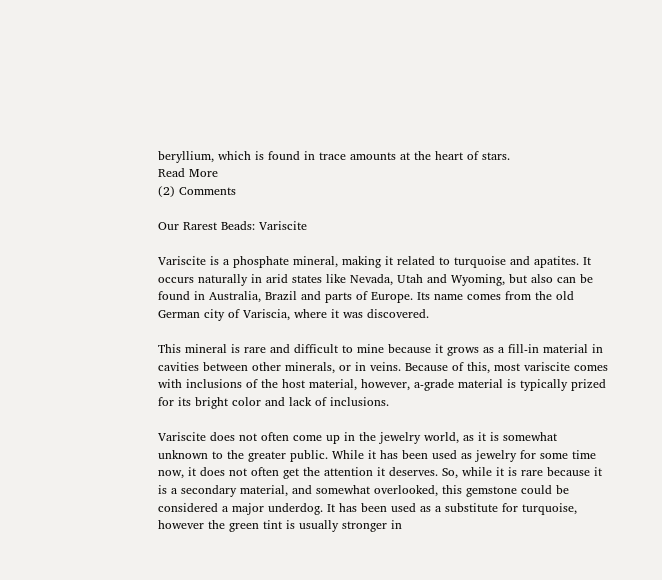beryllium, which is found in trace amounts at the heart of stars.
Read More
(2) Comments

Our Rarest Beads: Variscite

Variscite is a phosphate mineral, making it related to turquoise and apatites. It occurs naturally in arid states like Nevada, Utah and Wyoming, but also can be found in Australia, Brazil and parts of Europe. Its name comes from the old German city of Variscia, where it was discovered.

This mineral is rare and difficult to mine because it grows as a fill-in material in cavities between other minerals, or in veins. Because of this, most variscite comes with inclusions of the host material, however, a-grade material is typically prized for its bright color and lack of inclusions.

Variscite does not often come up in the jewelry world, as it is somewhat unknown to the greater public. While it has been used as jewelry for some time now, it does not often get the attention it deserves. So, while it is rare because it is a secondary material, and somewhat overlooked, this gemstone could be considered a major underdog. It has been used as a substitute for turquoise, however the green tint is usually stronger in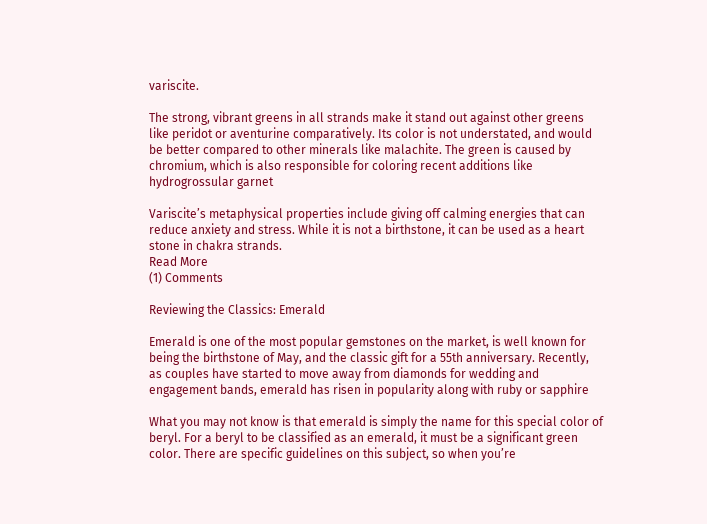variscite.

The strong, vibrant greens in all strands make it stand out against other greens like peridot or aventurine comparatively. Its color is not understated, and would be better compared to other minerals like malachite. The green is caused by chromium, which is also responsible for coloring recent additions like hydrogrossular garnet

Variscite’s metaphysical properties include giving off calming energies that can reduce anxiety and stress. While it is not a birthstone, it can be used as a heart stone in chakra strands.
Read More
(1) Comments

Reviewing the Classics: Emerald

Emerald is one of the most popular gemstones on the market, is well known for being the birthstone of May, and the classic gift for a 55th anniversary. Recently, as couples have started to move away from diamonds for wedding and engagement bands, emerald has risen in popularity along with ruby or sapphire

What you may not know is that emerald is simply the name for this special color of beryl. For a beryl to be classified as an emerald, it must be a significant green color. There are specific guidelines on this subject, so when you’re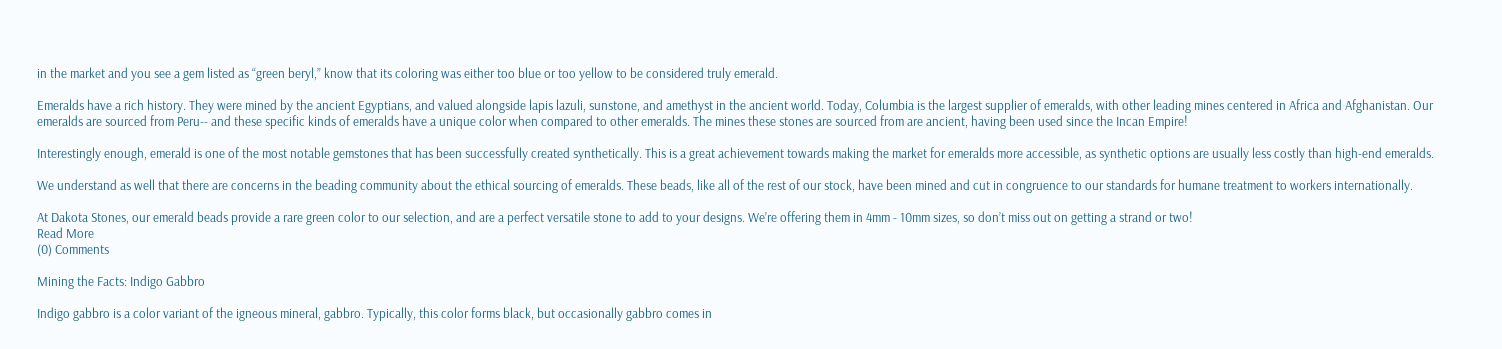in the market and you see a gem listed as “green beryl,” know that its coloring was either too blue or too yellow to be considered truly emerald.

Emeralds have a rich history. They were mined by the ancient Egyptians, and valued alongside lapis lazuli, sunstone, and amethyst in the ancient world. Today, Columbia is the largest supplier of emeralds, with other leading mines centered in Africa and Afghanistan. Our emeralds are sourced from Peru-- and these specific kinds of emeralds have a unique color when compared to other emeralds. The mines these stones are sourced from are ancient, having been used since the Incan Empire!

Interestingly enough, emerald is one of the most notable gemstones that has been successfully created synthetically. This is a great achievement towards making the market for emeralds more accessible, as synthetic options are usually less costly than high-end emeralds.

We understand as well that there are concerns in the beading community about the ethical sourcing of emeralds. These beads, like all of the rest of our stock, have been mined and cut in congruence to our standards for humane treatment to workers internationally.

At Dakota Stones, our emerald beads provide a rare green color to our selection, and are a perfect versatile stone to add to your designs. We’re offering them in 4mm - 10mm sizes, so don’t miss out on getting a strand or two!
Read More
(0) Comments

Mining the Facts: Indigo Gabbro

Indigo gabbro is a color variant of the igneous mineral, gabbro. Typically, this color forms black, but occasionally gabbro comes in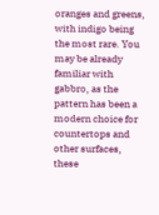oranges and greens, with indigo being the most rare. You may be already familiar with gabbro, as the pattern has been a modern choice for countertops and other surfaces, these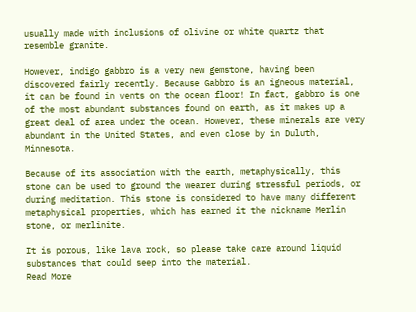usually made with inclusions of olivine or white quartz that resemble granite.

However, indigo gabbro is a very new gemstone, having been discovered fairly recently. Because Gabbro is an igneous material, it can be found in vents on the ocean floor! In fact, gabbro is one of the most abundant substances found on earth, as it makes up a great deal of area under the ocean. However, these minerals are very abundant in the United States, and even close by in Duluth, Minnesota.

Because of its association with the earth, metaphysically, this stone can be used to ground the wearer during stressful periods, or during meditation. This stone is considered to have many different metaphysical properties, which has earned it the nickname Merlin stone, or merlinite.

It is porous, like lava rock, so please take care around liquid substances that could seep into the material.
Read More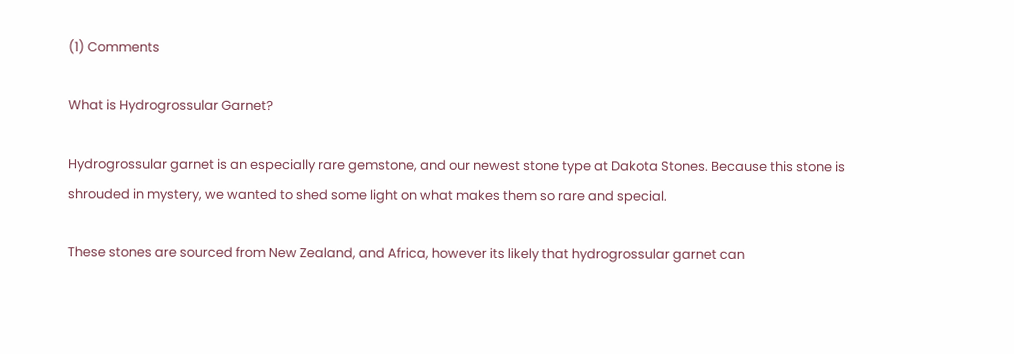(1) Comments

What is Hydrogrossular Garnet?

Hydrogrossular garnet is an especially rare gemstone, and our newest stone type at Dakota Stones. Because this stone is shrouded in mystery, we wanted to shed some light on what makes them so rare and special.

These stones are sourced from New Zealand, and Africa, however its likely that hydrogrossular garnet can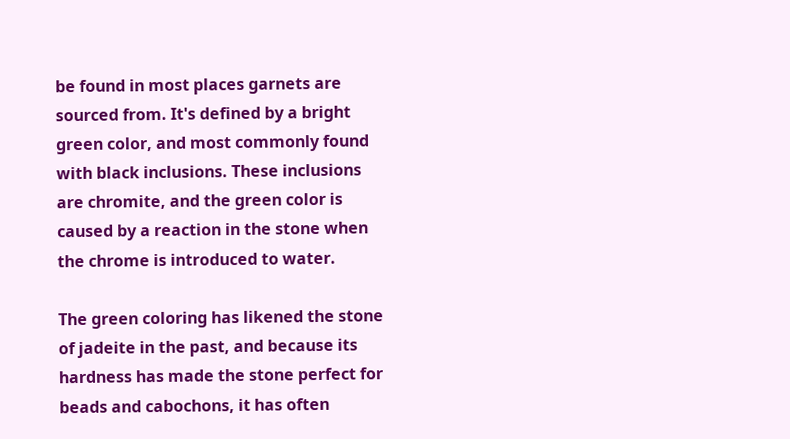be found in most places garnets are sourced from. It's defined by a bright green color, and most commonly found with black inclusions. These inclusions are chromite, and the green color is caused by a reaction in the stone when the chrome is introduced to water.

The green coloring has likened the stone of jadeite in the past, and because its hardness has made the stone perfect for beads and cabochons, it has often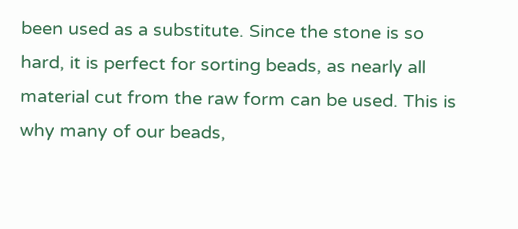been used as a substitute. Since the stone is so hard, it is perfect for sorting beads, as nearly all material cut from the raw form can be used. This is why many of our beads,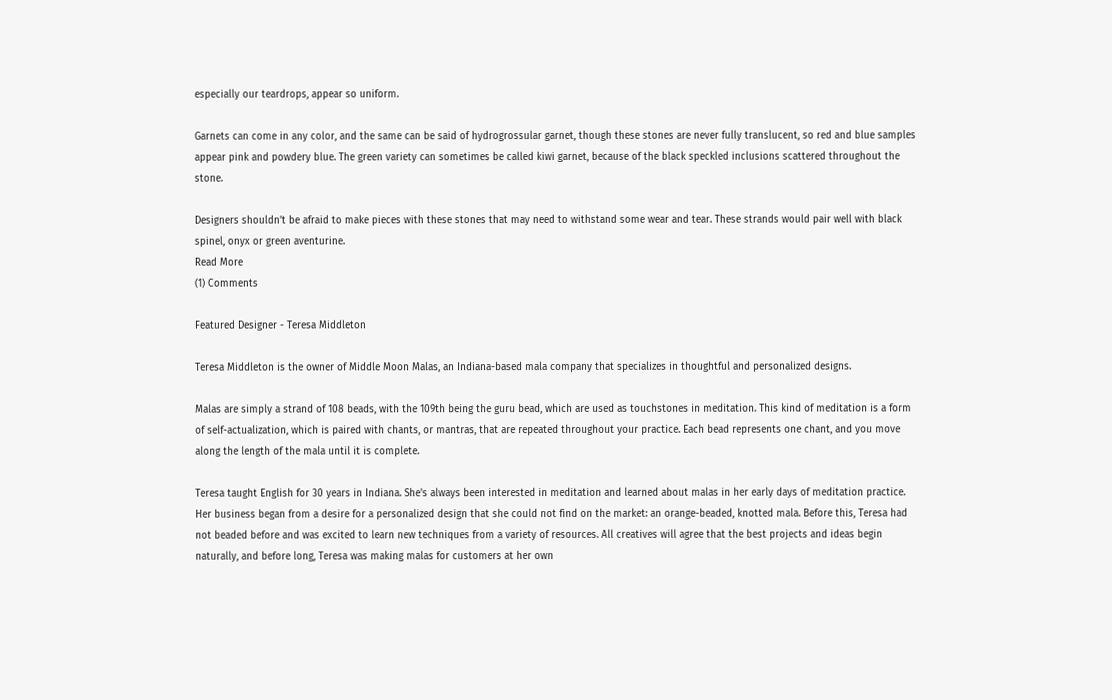especially our teardrops, appear so uniform.

Garnets can come in any color, and the same can be said of hydrogrossular garnet, though these stones are never fully translucent, so red and blue samples appear pink and powdery blue. The green variety can sometimes be called kiwi garnet, because of the black speckled inclusions scattered throughout the stone.

Designers shouldn’t be afraid to make pieces with these stones that may need to withstand some wear and tear. These strands would pair well with black spinel, onyx or green aventurine.
Read More
(1) Comments

Featured Designer - Teresa Middleton

Teresa Middleton is the owner of Middle Moon Malas, an Indiana-based mala company that specializes in thoughtful and personalized designs.

Malas are simply a strand of 108 beads, with the 109th being the guru bead, which are used as touchstones in meditation. This kind of meditation is a form of self-actualization, which is paired with chants, or mantras, that are repeated throughout your practice. Each bead represents one chant, and you move along the length of the mala until it is complete.

Teresa taught English for 30 years in Indiana. She's always been interested in meditation and learned about malas in her early days of meditation practice. Her business began from a desire for a personalized design that she could not find on the market: an orange-beaded, knotted mala. Before this, Teresa had not beaded before and was excited to learn new techniques from a variety of resources. All creatives will agree that the best projects and ideas begin naturally, and before long, Teresa was making malas for customers at her own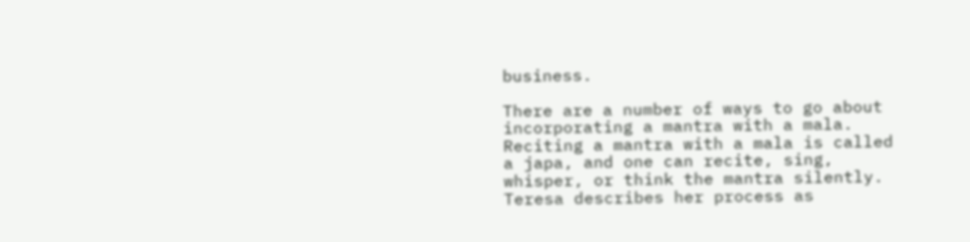business.

There are a number of ways to go about incorporating a mantra with a mala. Reciting a mantra with a mala is called a japa, and one can recite, sing, whisper, or think the mantra silently. Teresa describes her process as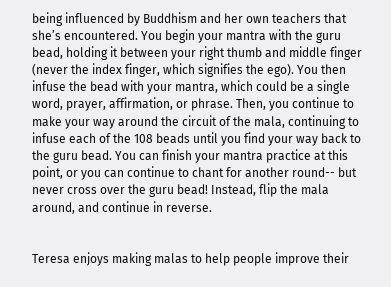being influenced by Buddhism and her own teachers that she’s encountered. You begin your mantra with the guru bead, holding it between your right thumb and middle finger (never the index finger, which signifies the ego). You then infuse the bead with your mantra, which could be a single word, prayer, affirmation, or phrase. Then, you continue to make your way around the circuit of the mala, continuing to infuse each of the 108 beads until you find your way back to the guru bead. You can finish your mantra practice at this point, or you can continue to chant for another round-- but never cross over the guru bead! Instead, flip the mala around, and continue in reverse.


Teresa enjoys making malas to help people improve their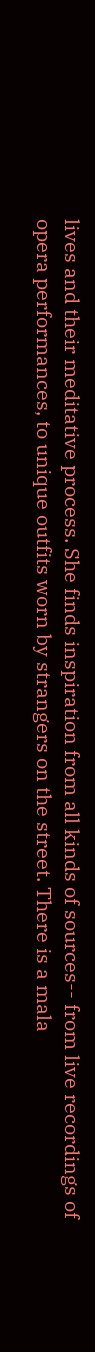lives and their meditative process. She finds inspiration from all kinds of sources-- from live recordings of opera performances, to unique outfits worn by strangers on the street. There is a mala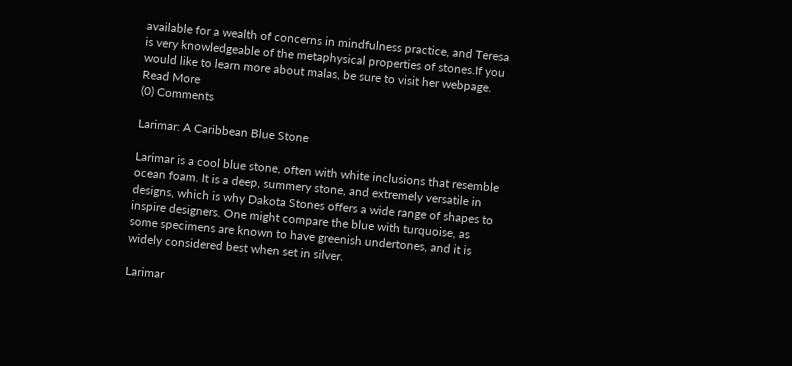available for a wealth of concerns in mindfulness practice, and Teresa is very knowledgeable of the metaphysical properties of stones.If you would like to learn more about malas, be sure to visit her webpage.
Read More
(0) Comments

Larimar: A Caribbean Blue Stone

Larimar is a cool blue stone, often with white inclusions that resemble ocean foam. It is a deep, summery stone, and extremely versatile in designs, which is why Dakota Stones offers a wide range of shapes to inspire designers. One might compare the blue with turquoise, as some specimens are known to have greenish undertones, and it is widely considered best when set in silver.

Larimar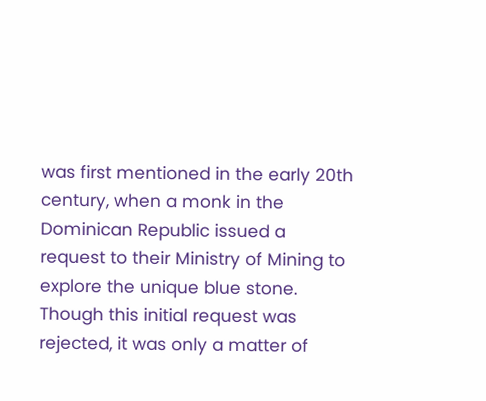was first mentioned in the early 20th century, when a monk in the Dominican Republic issued a request to their Ministry of Mining to explore the unique blue stone. Though this initial request was rejected, it was only a matter of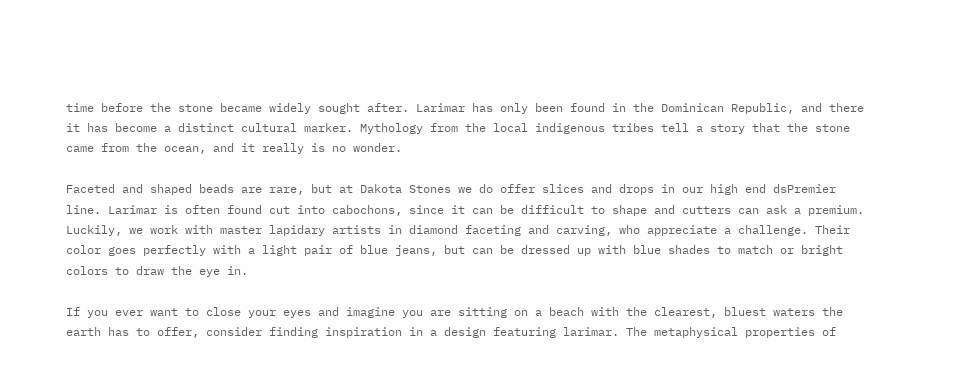time before the stone became widely sought after. Larimar has only been found in the Dominican Republic, and there it has become a distinct cultural marker. Mythology from the local indigenous tribes tell a story that the stone came from the ocean, and it really is no wonder.

Faceted and shaped beads are rare, but at Dakota Stones we do offer slices and drops in our high end dsPremier line. Larimar is often found cut into cabochons, since it can be difficult to shape and cutters can ask a premium. Luckily, we work with master lapidary artists in diamond faceting and carving, who appreciate a challenge. Their color goes perfectly with a light pair of blue jeans, but can be dressed up with blue shades to match or bright colors to draw the eye in.

If you ever want to close your eyes and imagine you are sitting on a beach with the clearest, bluest waters the earth has to offer, consider finding inspiration in a design featuring larimar. The metaphysical properties of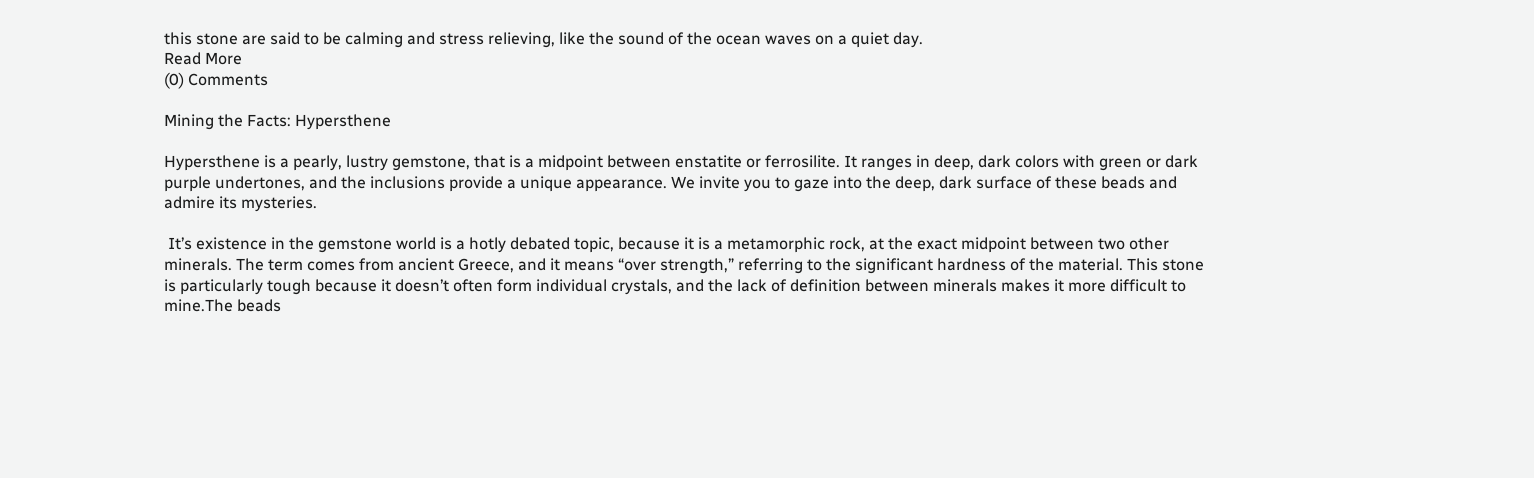this stone are said to be calming and stress relieving, like the sound of the ocean waves on a quiet day.
Read More
(0) Comments

Mining the Facts: Hypersthene

Hypersthene is a pearly, lustry gemstone, that is a midpoint between enstatite or ferrosilite. It ranges in deep, dark colors with green or dark purple undertones, and the inclusions provide a unique appearance. We invite you to gaze into the deep, dark surface of these beads and admire its mysteries.

 It’s existence in the gemstone world is a hotly debated topic, because it is a metamorphic rock, at the exact midpoint between two other minerals. The term comes from ancient Greece, and it means “over strength,” referring to the significant hardness of the material. This stone is particularly tough because it doesn’t often form individual crystals, and the lack of definition between minerals makes it more difficult to mine.The beads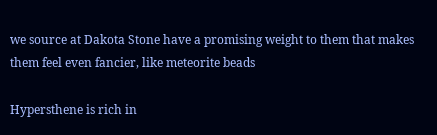we source at Dakota Stone have a promising weight to them that makes them feel even fancier, like meteorite beads

Hypersthene is rich in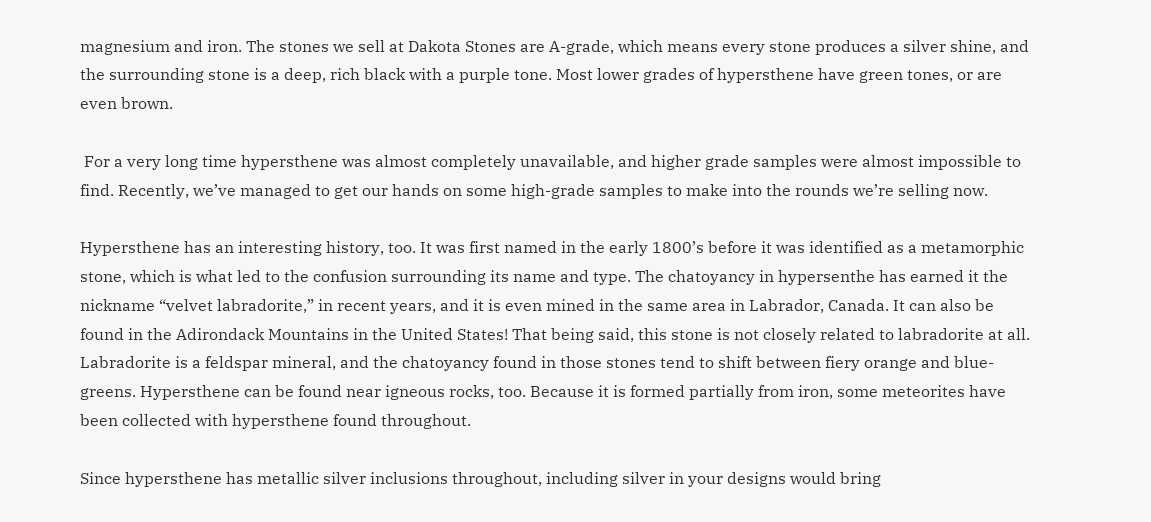magnesium and iron. The stones we sell at Dakota Stones are A-grade, which means every stone produces a silver shine, and the surrounding stone is a deep, rich black with a purple tone. Most lower grades of hypersthene have green tones, or are even brown.

 For a very long time hypersthene was almost completely unavailable, and higher grade samples were almost impossible to find. Recently, we’ve managed to get our hands on some high-grade samples to make into the rounds we’re selling now.

Hypersthene has an interesting history, too. It was first named in the early 1800’s before it was identified as a metamorphic stone, which is what led to the confusion surrounding its name and type. The chatoyancy in hypersenthe has earned it the nickname “velvet labradorite,” in recent years, and it is even mined in the same area in Labrador, Canada. It can also be found in the Adirondack Mountains in the United States! That being said, this stone is not closely related to labradorite at all. Labradorite is a feldspar mineral, and the chatoyancy found in those stones tend to shift between fiery orange and blue-greens. Hypersthene can be found near igneous rocks, too. Because it is formed partially from iron, some meteorites have been collected with hypersthene found throughout.

Since hypersthene has metallic silver inclusions throughout, including silver in your designs would bring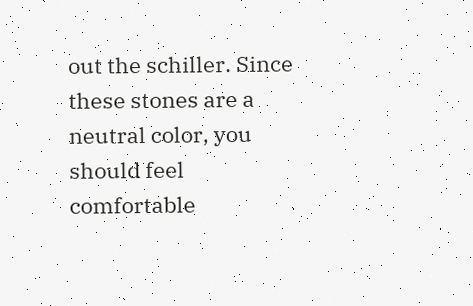out the schiller. Since these stones are a neutral color, you should feel comfortable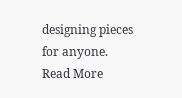designing pieces for anyone.
Read More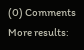(0) Comments
More results: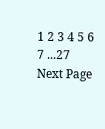1 2 3 4 5 6 7 ...27 Next Page